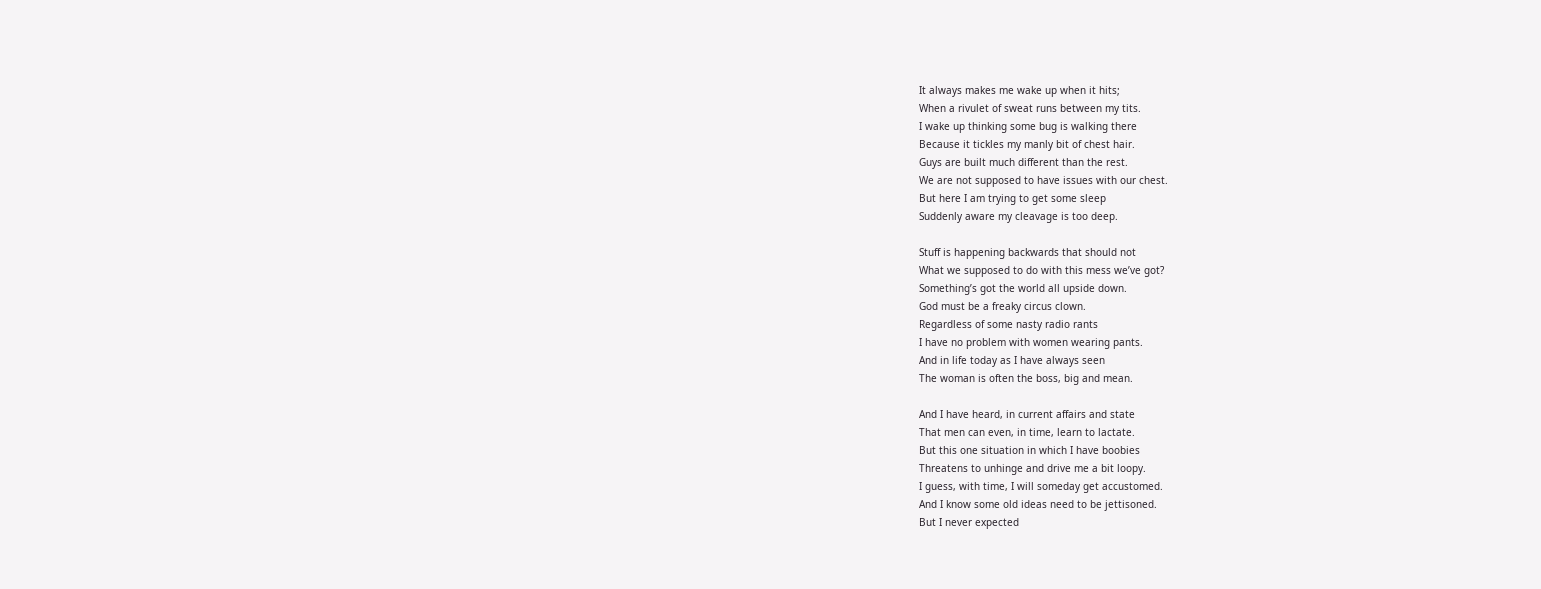It always makes me wake up when it hits;
When a rivulet of sweat runs between my tits.
I wake up thinking some bug is walking there
Because it tickles my manly bit of chest hair.
Guys are built much different than the rest.
We are not supposed to have issues with our chest.
But here I am trying to get some sleep
Suddenly aware my cleavage is too deep.

Stuff is happening backwards that should not
What we supposed to do with this mess we’ve got?
Something’s got the world all upside down.
God must be a freaky circus clown.
Regardless of some nasty radio rants
I have no problem with women wearing pants.
And in life today as I have always seen
The woman is often the boss, big and mean.

And I have heard, in current affairs and state
That men can even, in time, learn to lactate.
But this one situation in which I have boobies
Threatens to unhinge and drive me a bit loopy.
I guess, with time, I will someday get accustomed.
And I know some old ideas need to be jettisoned.
But I never expected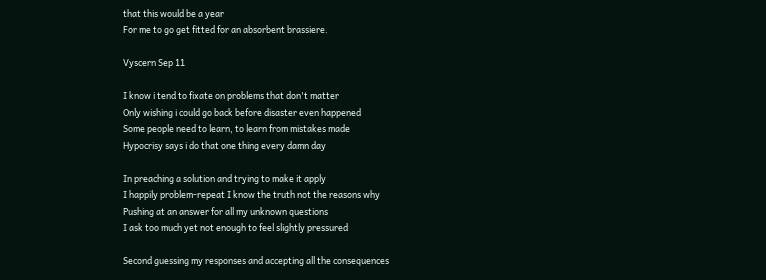that this would be a year
For me to go get fitted for an absorbent brassiere.

Vyscern Sep 11

I know i tend to fixate on problems that don't matter
Only wishing i could go back before disaster even happened
Some people need to learn, to learn from mistakes made
Hypocrisy says i do that one thing every damn day

In preaching a solution and trying to make it apply
I happily problem-repeat I know the truth not the reasons why
Pushing at an answer for all my unknown questions
I ask too much yet not enough to feel slightly pressured

Second guessing my responses and accepting all the consequences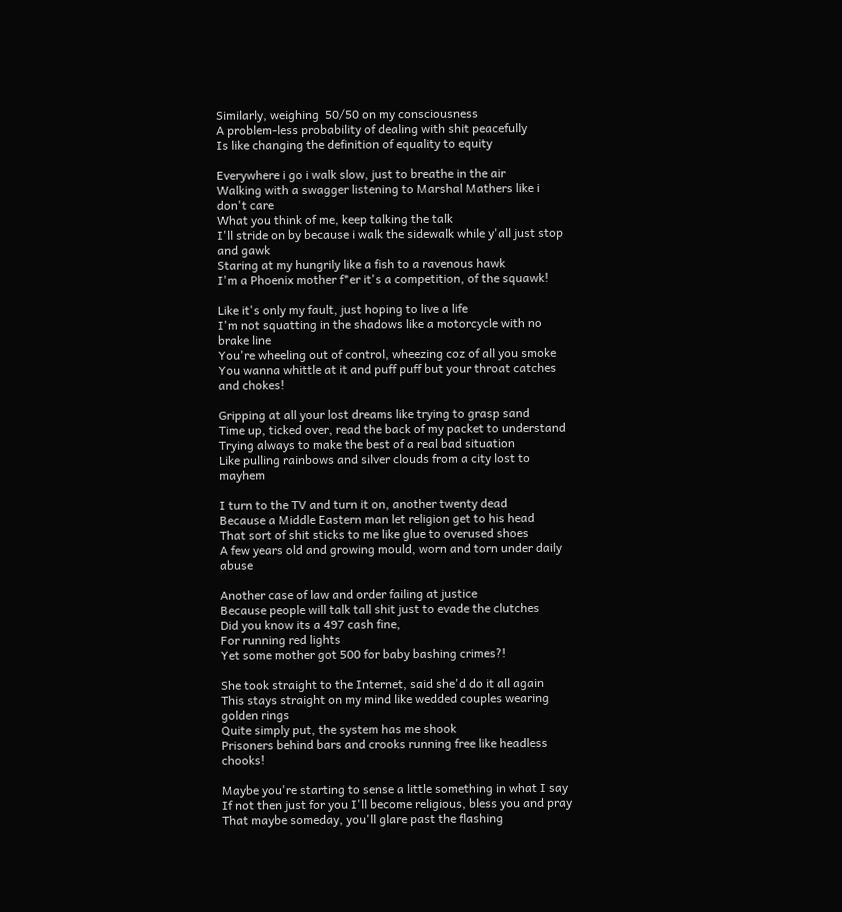Similarly, weighing  50/50 on my consciousness
A problem-less probability of dealing with shit peacefully
Is like changing the definition of equality to equity

Everywhere i go i walk slow, just to breathe in the air
Walking with a swagger listening to Marshal Mathers like i don't care
What you think of me, keep talking the talk
I'll stride on by because i walk the sidewalk while y'all just stop and gawk
Staring at my hungrily like a fish to a ravenous hawk
I'm a Phoenix mother f*er it's a competition, of the squawk!

Like it's only my fault, just hoping to live a life
I'm not squatting in the shadows like a motorcycle with no brake line
You're wheeling out of control, wheezing coz of all you smoke
You wanna whittle at it and puff puff but your throat catches and chokes!

Gripping at all your lost dreams like trying to grasp sand
Time up, ticked over, read the back of my packet to understand
Trying always to make the best of a real bad situation
Like pulling rainbows and silver clouds from a city lost to mayhem

I turn to the TV and turn it on, another twenty dead
Because a Middle Eastern man let religion get to his head
That sort of shit sticks to me like glue to overused shoes
A few years old and growing mould, worn and torn under daily abuse

Another case of law and order failing at justice
Because people will talk tall shit just to evade the clutches
Did you know its a 497 cash fine,
For running red lights
Yet some mother got 500 for baby bashing crimes?!

She took straight to the Internet, said she'd do it all again
This stays straight on my mind like wedded couples wearing golden rings
Quite simply put, the system has me shook
Prisoners behind bars and crooks running free like headless chooks!

Maybe you're starting to sense a little something in what I say
If not then just for you I'll become religious, bless you and pray
That maybe someday, you'll glare past the flashing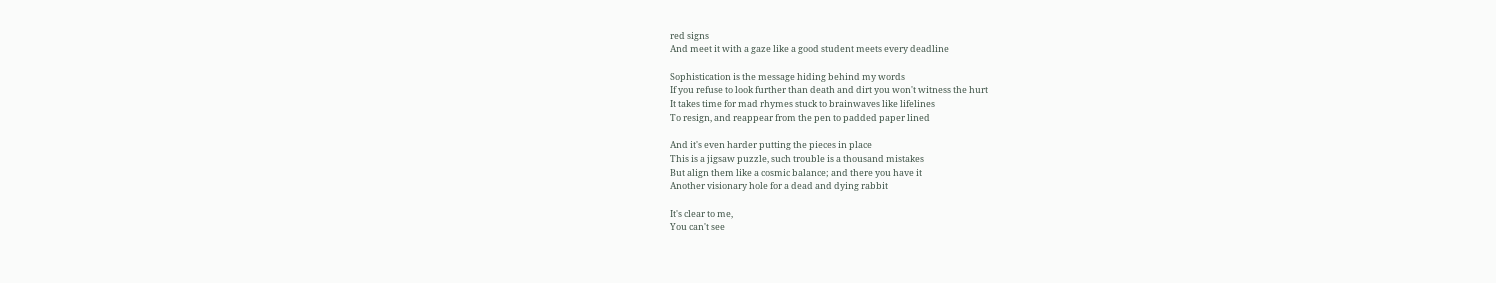red signs
And meet it with a gaze like a good student meets every deadline

Sophistication is the message hiding behind my words
If you refuse to look further than death and dirt you won't witness the hurt
It takes time for mad rhymes stuck to brainwaves like lifelines
To resign, and reappear from the pen to padded paper lined

And it's even harder putting the pieces in place
This is a jigsaw puzzle, such trouble is a thousand mistakes
But align them like a cosmic balance; and there you have it
Another visionary hole for a dead and dying rabbit

It's clear to me,
You can't see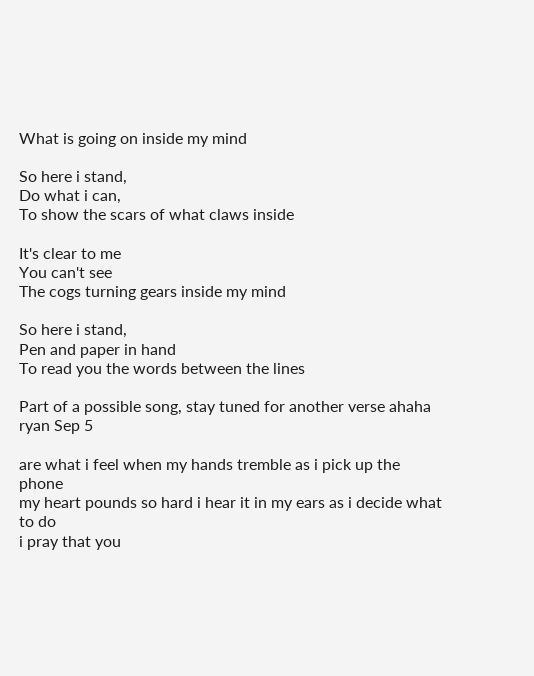What is going on inside my mind

So here i stand,
Do what i can,
To show the scars of what claws inside

It's clear to me
You can't see
The cogs turning gears inside my mind

So here i stand,
Pen and paper in hand
To read you the words between the lines

Part of a possible song, stay tuned for another verse ahaha
ryan Sep 5

are what i feel when my hands tremble as i pick up the phone
my heart pounds so hard i hear it in my ears as i decide what to do
i pray that you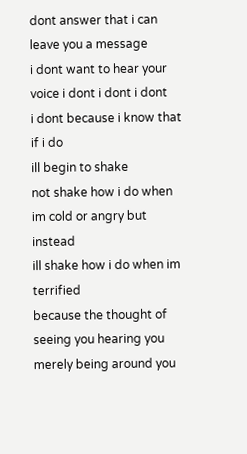dont answer that i can leave you a message
i dont want to hear your voice i dont i dont i dont
i dont because i know that if i do
ill begin to shake
not shake how i do when im cold or angry but instead
ill shake how i do when im terrified
because the thought of seeing you hearing you merely being around you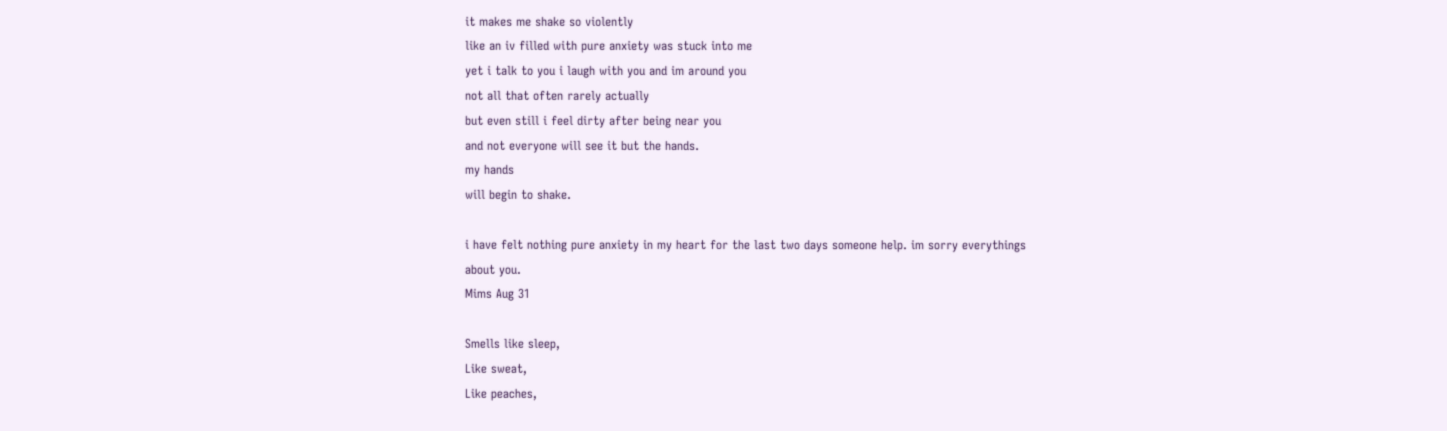it makes me shake so violently
like an iv filled with pure anxiety was stuck into me
yet i talk to you i laugh with you and im around you
not all that often rarely actually
but even still i feel dirty after being near you
and not everyone will see it but the hands.
my hands
will begin to shake.

i have felt nothing pure anxiety in my heart for the last two days someone help. im sorry everythings about you.
Mims Aug 31

Smells like sleep,
Like sweat,
Like peaches,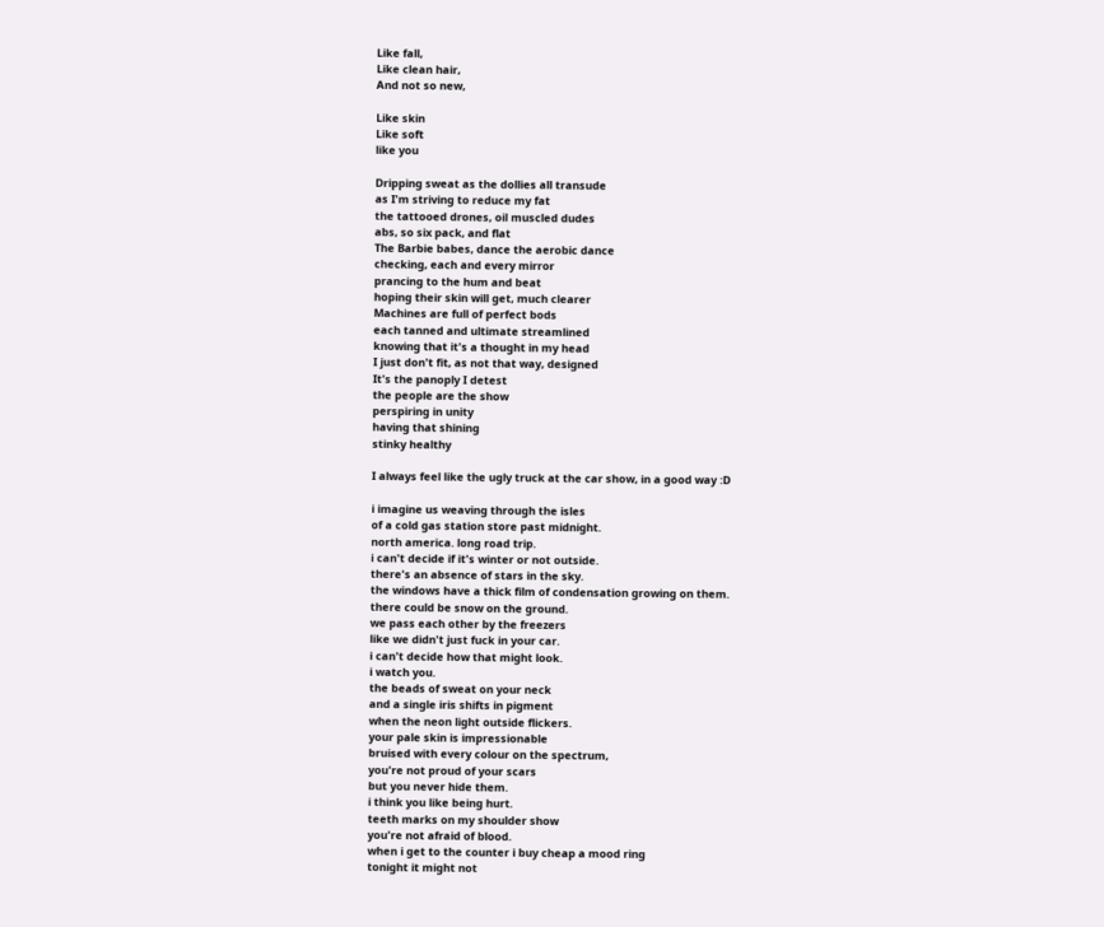Like fall,
Like clean hair,
And not so new,

Like skin
Like soft
like you

Dripping sweat as the dollies all transude
as I'm striving to reduce my fat
the tattooed drones, oil muscled dudes
abs, so six pack, and flat
The Barbie babes, dance the aerobic dance
checking, each and every mirror
prancing to the hum and beat
hoping their skin will get, much clearer
Machines are full of perfect bods
each tanned and ultimate streamlined
knowing that it's a thought in my head
I just don't fit, as not that way, designed
It's the panoply I detest
the people are the show
perspiring in unity
having that shining
stinky healthy

I always feel like the ugly truck at the car show, in a good way :D

i imagine us weaving through the isles
of a cold gas station store past midnight.
north america. long road trip.
i can't decide if it's winter or not outside.
there's an absence of stars in the sky.
the windows have a thick film of condensation growing on them.
there could be snow on the ground.
we pass each other by the freezers
like we didn't just fuck in your car.
i can't decide how that might look.
i watch you.
the beads of sweat on your neck
and a single iris shifts in pigment
when the neon light outside flickers.
your pale skin is impressionable
bruised with every colour on the spectrum,
you're not proud of your scars
but you never hide them.
i think you like being hurt.
teeth marks on my shoulder show
you're not afraid of blood.
when i get to the counter i buy cheap a mood ring
tonight it might not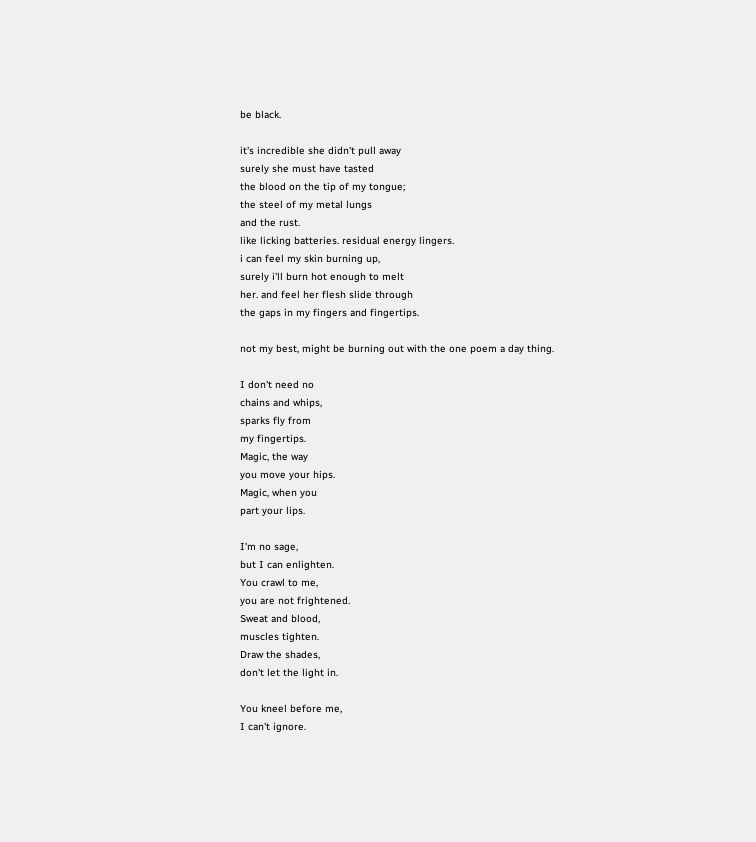be black.

it's incredible she didn't pull away
surely she must have tasted
the blood on the tip of my tongue;
the steel of my metal lungs
and the rust.
like licking batteries. residual energy lingers.
i can feel my skin burning up,
surely i'll burn hot enough to melt
her. and feel her flesh slide through
the gaps in my fingers and fingertips.

not my best, might be burning out with the one poem a day thing.

I don't need no
chains and whips,
sparks fly from
my fingertips.
Magic, the way
you move your hips.
Magic, when you
part your lips.

I'm no sage,
but I can enlighten.
You crawl to me,
you are not frightened.
Sweat and blood,
muscles tighten.
Draw the shades,
don't let the light in.

You kneel before me,
I can't ignore.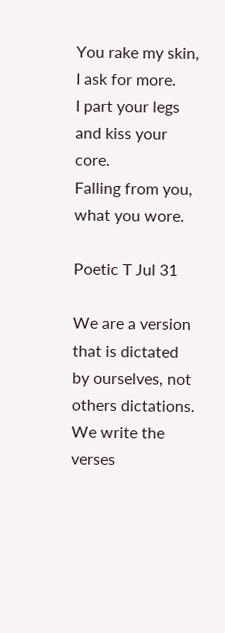You rake my skin,
I ask for more.
I part your legs
and kiss your core.
Falling from you,
what you wore.

Poetic T Jul 31

We are a version that is dictated
by ourselves, not others dictations.
We write the verses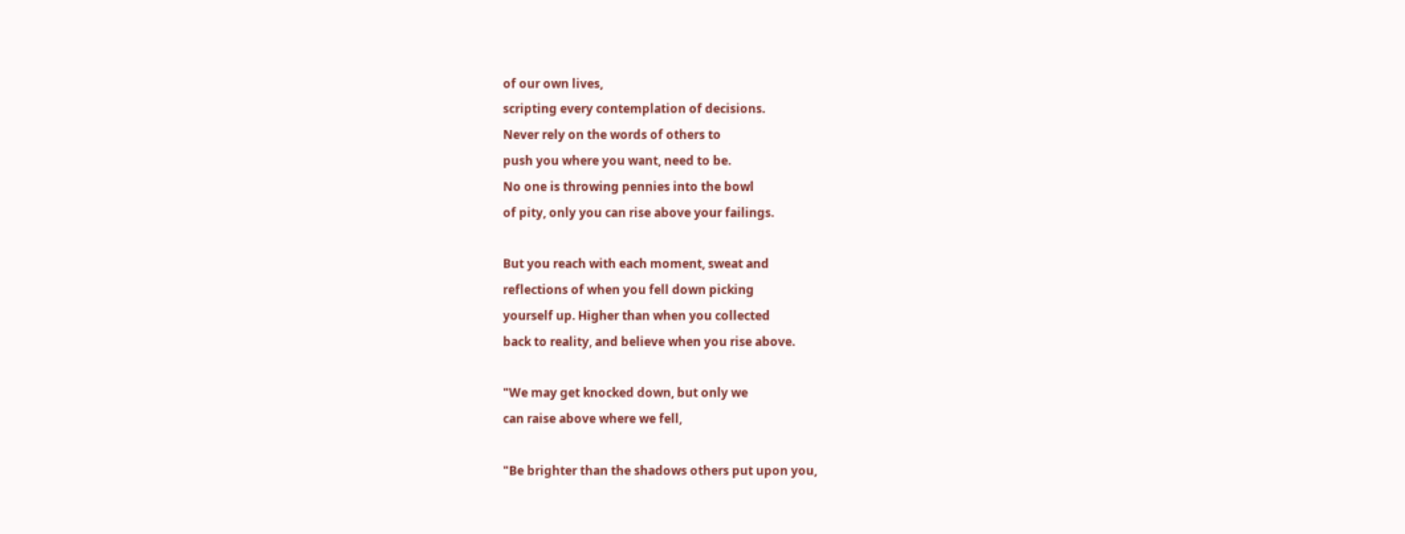of our own lives,
scripting every contemplation of decisions.
Never rely on the words of others to
push you where you want, need to be.
No one is throwing pennies into the bowl
of pity, only you can rise above your failings.

But you reach with each moment, sweat and
reflections of when you fell down picking
yourself up. Higher than when you collected
back to reality, and believe when you rise above.

"We may get knocked down, but only we
can raise above where we fell,

"Be brighter than the shadows others put upon you,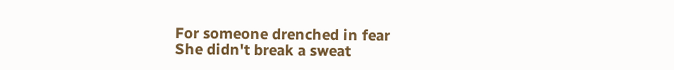For someone drenched in fear
She didn't break a sweat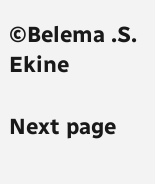©Belema .S. Ekine

Next page